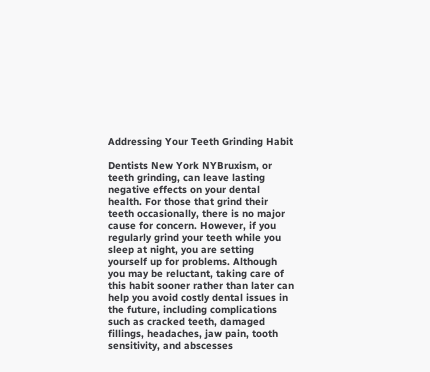Addressing Your Teeth Grinding Habit

Dentists New York NYBruxism, or teeth grinding, can leave lasting negative effects on your dental health. For those that grind their teeth occasionally, there is no major cause for concern. However, if you regularly grind your teeth while you sleep at night, you are setting yourself up for problems. Although you may be reluctant, taking care of this habit sooner rather than later can help you avoid costly dental issues in the future, including complications such as cracked teeth, damaged fillings, headaches, jaw pain, tooth sensitivity, and abscesses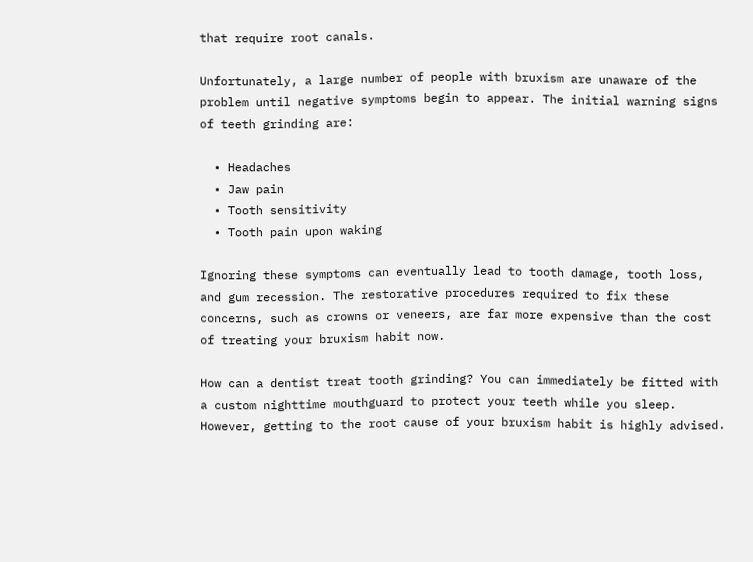that require root canals.

Unfortunately, a large number of people with bruxism are unaware of the problem until negative symptoms begin to appear. The initial warning signs of teeth grinding are:

  • Headaches
  • Jaw pain
  • Tooth sensitivity
  • Tooth pain upon waking

Ignoring these symptoms can eventually lead to tooth damage, tooth loss, and gum recession. The restorative procedures required to fix these concerns, such as crowns or veneers, are far more expensive than the cost of treating your bruxism habit now.

How can a dentist treat tooth grinding? You can immediately be fitted with a custom nighttime mouthguard to protect your teeth while you sleep. However, getting to the root cause of your bruxism habit is highly advised.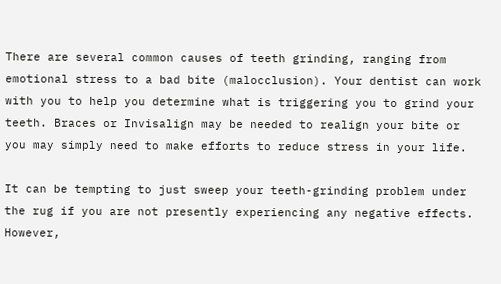There are several common causes of teeth grinding, ranging from emotional stress to a bad bite (malocclusion). Your dentist can work with you to help you determine what is triggering you to grind your teeth. Braces or Invisalign may be needed to realign your bite or you may simply need to make efforts to reduce stress in your life.

It can be tempting to just sweep your teeth-grinding problem under the rug if you are not presently experiencing any negative effects. However,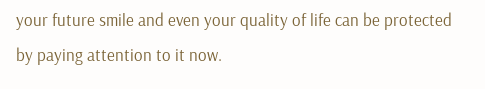your future smile and even your quality of life can be protected by paying attention to it now.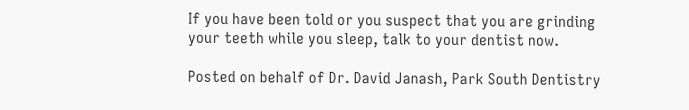If you have been told or you suspect that you are grinding your teeth while you sleep, talk to your dentist now.

Posted on behalf of Dr. David Janash, Park South Dentistry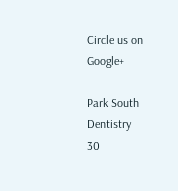Circle us on Google+

Park South Dentistry
30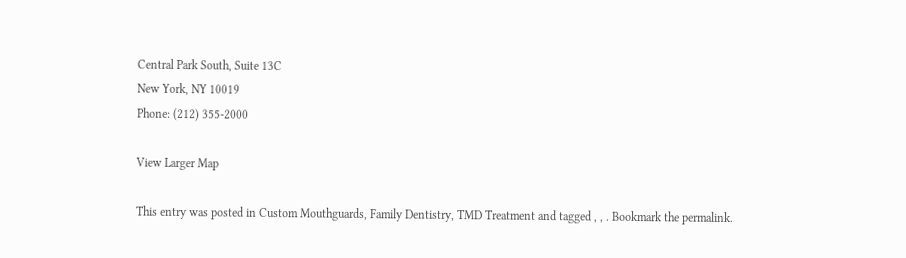Central Park South, Suite 13C
New York, NY 10019
Phone: (212) 355-2000

View Larger Map

This entry was posted in Custom Mouthguards, Family Dentistry, TMD Treatment and tagged , , . Bookmark the permalink.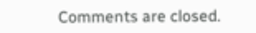Comments are closed.